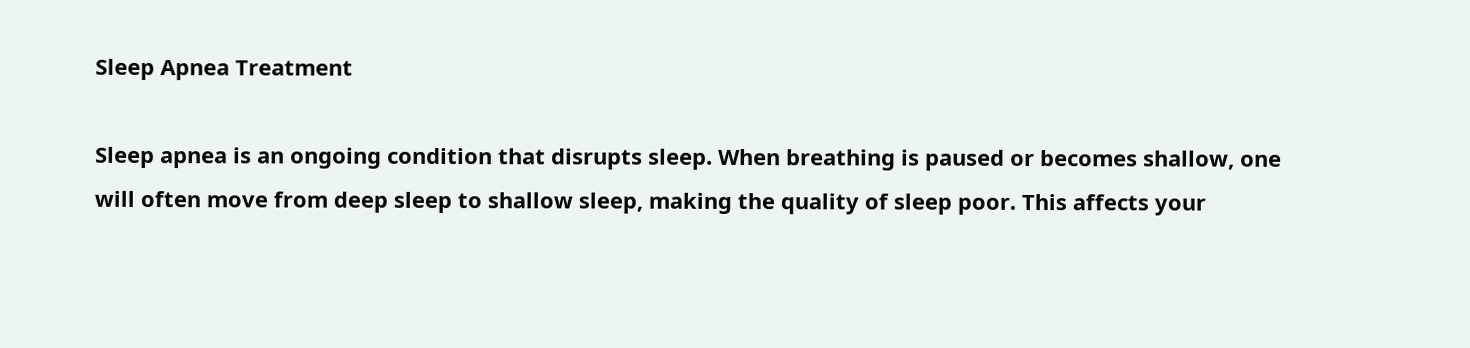Sleep Apnea Treatment

Sleep apnea is an ongoing condition that disrupts sleep. When breathing is paused or becomes shallow, one will often move from deep sleep to shallow sleep, making the quality of sleep poor. This affects your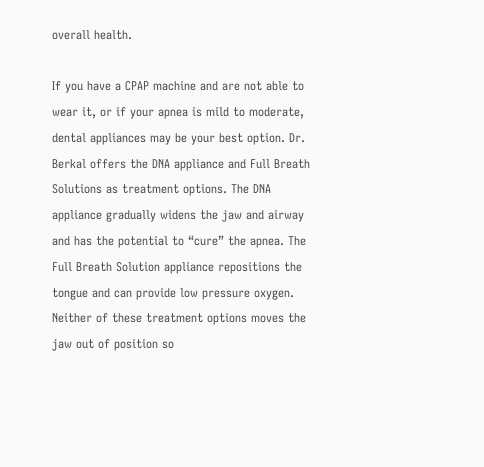overall health.

If you have a CPAP machine and are not able to wear it, or if your apnea is mild to moderate, dental appliances may be your best option. Dr. Berkal offers the DNA appliance and Full Breath Solutions as treatment options. The DNA appliance gradually widens the jaw and airway and has the potential to “cure” the apnea. The Full Breath Solution appliance repositions the tongue and can provide low pressure oxygen. Neither of these treatment options moves the jaw out of position so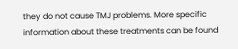they do not cause TMJ problems. More specific information about these treatments can be found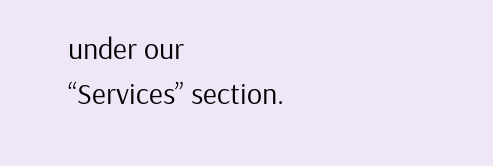under our “Services” section.